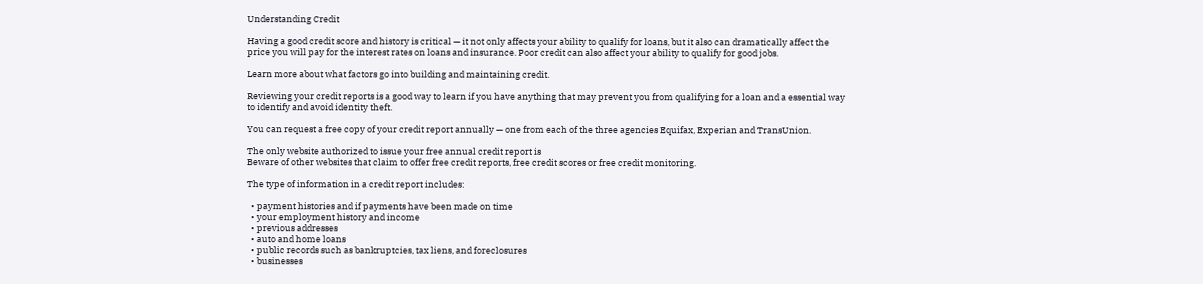Understanding Credit

Having a good credit score and history is critical — it not only affects your ability to qualify for loans, but it also can dramatically affect the price you will pay for the interest rates on loans and insurance. Poor credit can also affect your ability to qualify for good jobs.

Learn more about what factors go into building and maintaining credit.

Reviewing your credit reports is a good way to learn if you have anything that may prevent you from qualifying for a loan and a essential way to identify and avoid identity theft.

You can request a free copy of your credit report annually — one from each of the three agencies Equifax, Experian and TransUnion.

The only website authorized to issue your free annual credit report is
Beware of other websites that claim to offer free credit reports, free credit scores or free credit monitoring.

The type of information in a credit report includes:

  • payment histories and if payments have been made on time
  • your employment history and income
  • previous addresses
  • auto and home loans
  • public records such as bankruptcies, tax liens, and foreclosures
  • businesses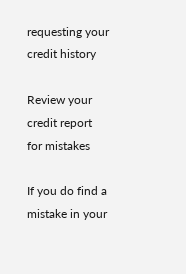requesting your credit history

Review your credit report for mistakes

If you do find a mistake in your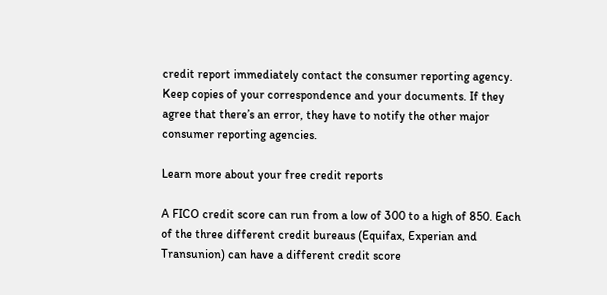credit report immediately contact the consumer reporting agency. Keep copies of your correspondence and your documents. If they agree that there’s an error, they have to notify the other major consumer reporting agencies.

Learn more about your free credit reports

A FICO credit score can run from a low of 300 to a high of 850. Each of the three different credit bureaus (Equifax, Experian and Transunion) can have a different credit score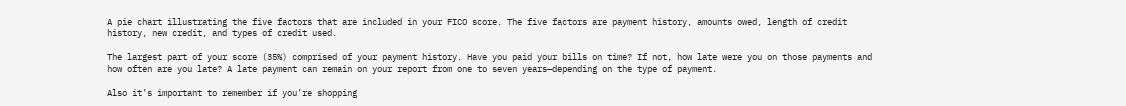A pie chart illustrating the five factors that are included in your FICO score. The five factors are payment history, amounts owed, length of credit history, new credit, and types of credit used.

The largest part of your score (35%) comprised of your payment history. Have you paid your bills on time? If not, how late were you on those payments and how often are you late? A late payment can remain on your report from one to seven years—depending on the type of payment.

Also it’s important to remember if you’re shopping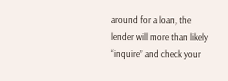around for a loan, the lender will more than likely “inquire” and check your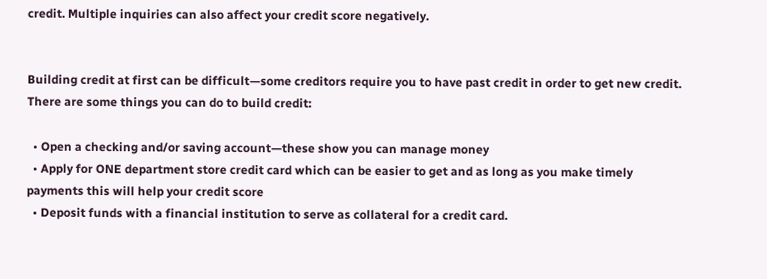credit. Multiple inquiries can also affect your credit score negatively.


Building credit at first can be difficult—some creditors require you to have past credit in order to get new credit. There are some things you can do to build credit:

  • Open a checking and/or saving account—these show you can manage money
  • Apply for ONE department store credit card which can be easier to get and as long as you make timely payments this will help your credit score
  • Deposit funds with a financial institution to serve as collateral for a credit card.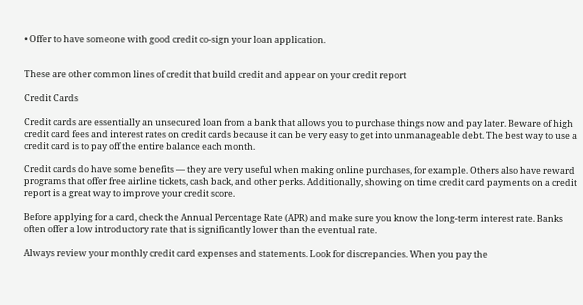• Offer to have someone with good credit co-sign your loan application.


These are other common lines of credit that build credit and appear on your credit report

Credit Cards

Credit cards are essentially an unsecured loan from a bank that allows you to purchase things now and pay later. Beware of high credit card fees and interest rates on credit cards because it can be very easy to get into unmanageable debt. The best way to use a credit card is to pay off the entire balance each month.

Credit cards do have some benefits — they are very useful when making online purchases, for example. Others also have reward programs that offer free airline tickets, cash back, and other perks. Additionally, showing on time credit card payments on a credit report is a great way to improve your credit score.

Before applying for a card, check the Annual Percentage Rate (APR) and make sure you know the long-term interest rate. Banks often offer a low introductory rate that is significantly lower than the eventual rate.

Always review your monthly credit card expenses and statements. Look for discrepancies. When you pay the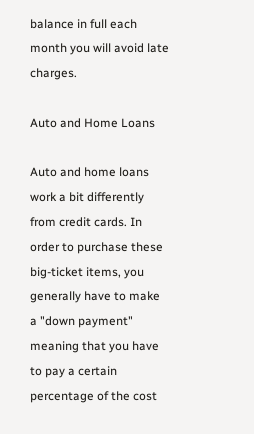balance in full each month you will avoid late charges.

Auto and Home Loans

Auto and home loans work a bit differently from credit cards. In order to purchase these big-ticket items, you generally have to make a "down payment" meaning that you have to pay a certain percentage of the cost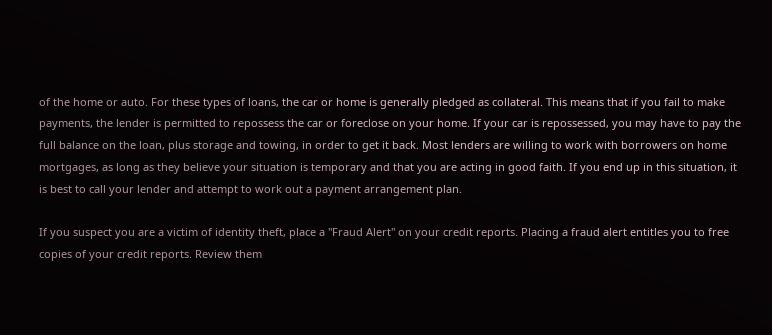of the home or auto. For these types of loans, the car or home is generally pledged as collateral. This means that if you fail to make payments, the lender is permitted to repossess the car or foreclose on your home. If your car is repossessed, you may have to pay the full balance on the loan, plus storage and towing, in order to get it back. Most lenders are willing to work with borrowers on home mortgages, as long as they believe your situation is temporary and that you are acting in good faith. If you end up in this situation, it is best to call your lender and attempt to work out a payment arrangement plan.

If you suspect you are a victim of identity theft, place a "Fraud Alert" on your credit reports. Placing a fraud alert entitles you to free copies of your credit reports. Review them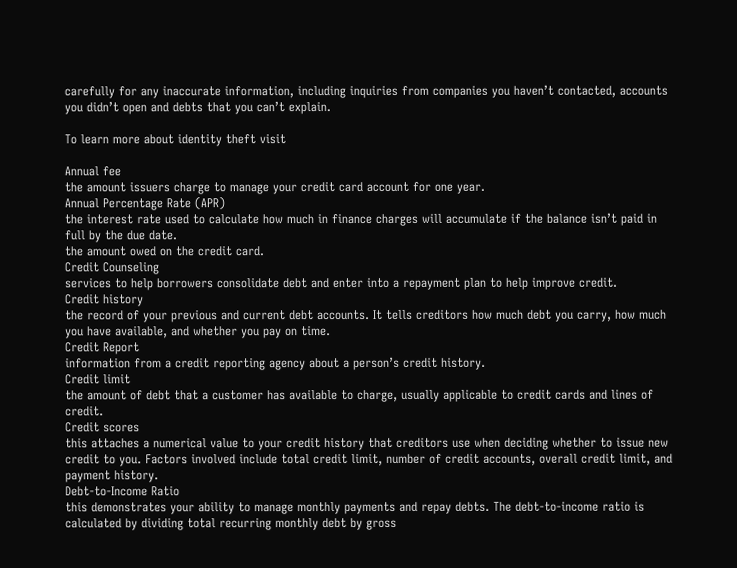carefully for any inaccurate information, including inquiries from companies you haven’t contacted, accounts you didn’t open and debts that you can’t explain.

To learn more about identity theft visit

Annual fee
the amount issuers charge to manage your credit card account for one year.
Annual Percentage Rate (APR)
the interest rate used to calculate how much in finance charges will accumulate if the balance isn’t paid in full by the due date.
the amount owed on the credit card.
Credit Counseling
services to help borrowers consolidate debt and enter into a repayment plan to help improve credit.
Credit history
the record of your previous and current debt accounts. It tells creditors how much debt you carry, how much you have available, and whether you pay on time.
Credit Report
information from a credit reporting agency about a person’s credit history.
Credit limit
the amount of debt that a customer has available to charge, usually applicable to credit cards and lines of credit.
Credit scores
this attaches a numerical value to your credit history that creditors use when deciding whether to issue new credit to you. Factors involved include total credit limit, number of credit accounts, overall credit limit, and payment history.
Debt-to-Income Ratio
this demonstrates your ability to manage monthly payments and repay debts. The debt-to-income ratio is calculated by dividing total recurring monthly debt by gross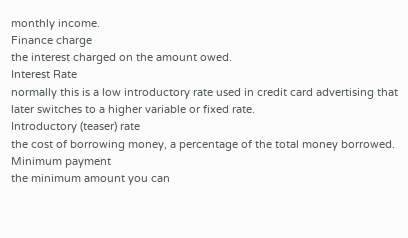monthly income.
Finance charge
the interest charged on the amount owed.
Interest Rate
normally this is a low introductory rate used in credit card advertising that later switches to a higher variable or fixed rate.
Introductory (teaser) rate
the cost of borrowing money, a percentage of the total money borrowed.
Minimum payment
the minimum amount you can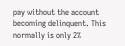pay without the account becoming delinquent. This normally is only 2%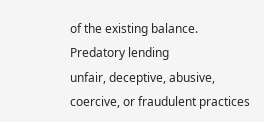of the existing balance.
Predatory lending
unfair, deceptive, abusive, coercive, or fraudulent practices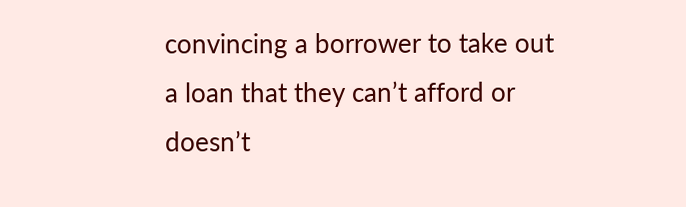convincing a borrower to take out a loan that they can’t afford or doesn’t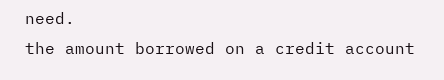need.
the amount borrowed on a credit account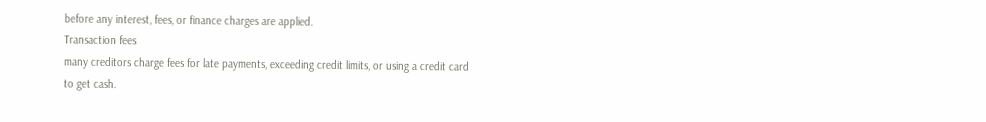before any interest, fees, or finance charges are applied.
Transaction fees
many creditors charge fees for late payments, exceeding credit limits, or using a credit card to get cash.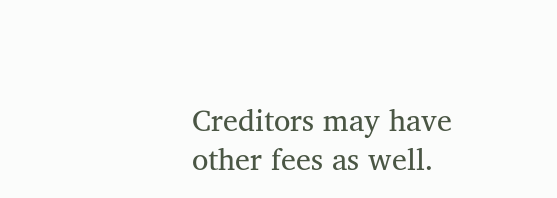Creditors may have other fees as well.